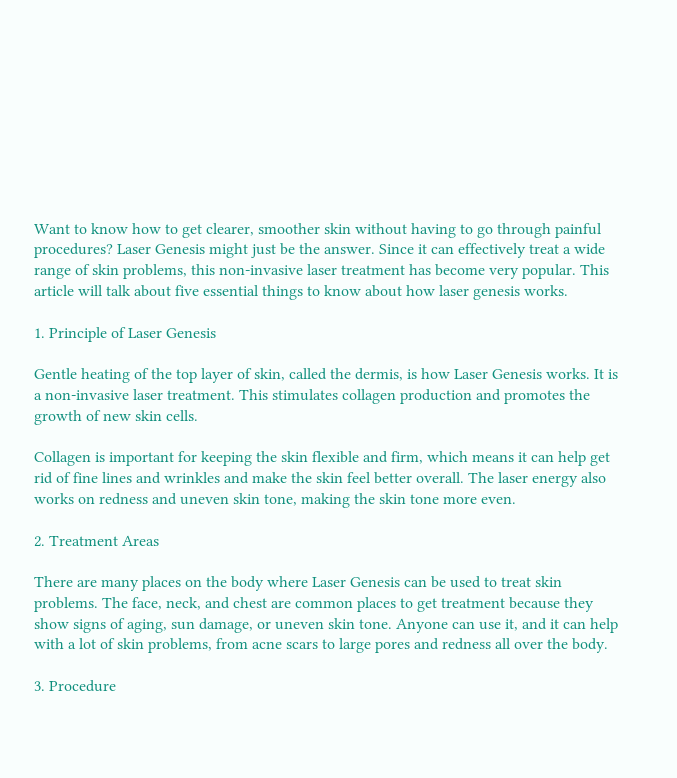Want to know how to get clearer, smoother skin without having to go through painful procedures? Laser Genesis might just be the answer. Since it can effectively treat a wide range of skin problems, this non-invasive laser treatment has become very popular. This article will talk about five essential things to know about how laser genesis works.

1. Principle of Laser Genesis

Gentle heating of the top layer of skin, called the dermis, is how Laser Genesis works. It is a non-invasive laser treatment. This stimulates collagen production and promotes the growth of new skin cells.

Collagen is important for keeping the skin flexible and firm, which means it can help get rid of fine lines and wrinkles and make the skin feel better overall. The laser energy also works on redness and uneven skin tone, making the skin tone more even.

2. Treatment Areas

There are many places on the body where Laser Genesis can be used to treat skin problems. The face, neck, and chest are common places to get treatment because they show signs of aging, sun damage, or uneven skin tone. Anyone can use it, and it can help with a lot of skin problems, from acne scars to large pores and redness all over the body.

3. Procedure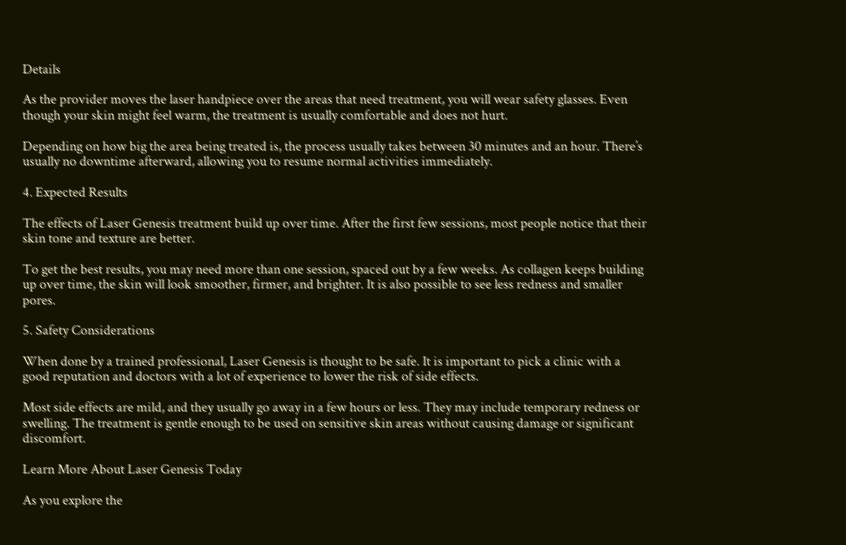Details

As the provider moves the laser handpiece over the areas that need treatment, you will wear safety glasses. Even though your skin might feel warm, the treatment is usually comfortable and does not hurt.

Depending on how big the area being treated is, the process usually takes between 30 minutes and an hour. There’s usually no downtime afterward, allowing you to resume normal activities immediately.

4. Expected Results

The effects of Laser Genesis treatment build up over time. After the first few sessions, most people notice that their skin tone and texture are better.

To get the best results, you may need more than one session, spaced out by a few weeks. As collagen keeps building up over time, the skin will look smoother, firmer, and brighter. It is also possible to see less redness and smaller pores.

5. Safety Considerations

When done by a trained professional, Laser Genesis is thought to be safe. It is important to pick a clinic with a good reputation and doctors with a lot of experience to lower the risk of side effects.

Most side effects are mild, and they usually go away in a few hours or less. They may include temporary redness or swelling. The treatment is gentle enough to be used on sensitive skin areas without causing damage or significant discomfort.

Learn More About Laser Genesis Today

As you explore the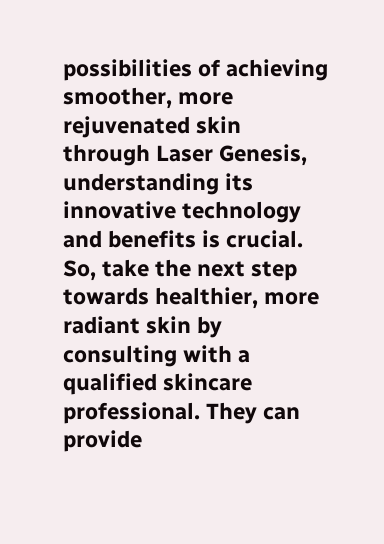possibilities of achieving smoother, more rejuvenated skin through Laser Genesis, understanding its innovative technology and benefits is crucial. So, take the next step towards healthier, more radiant skin by consulting with a qualified skincare professional. They can provide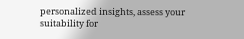personalized insights, assess your suitability for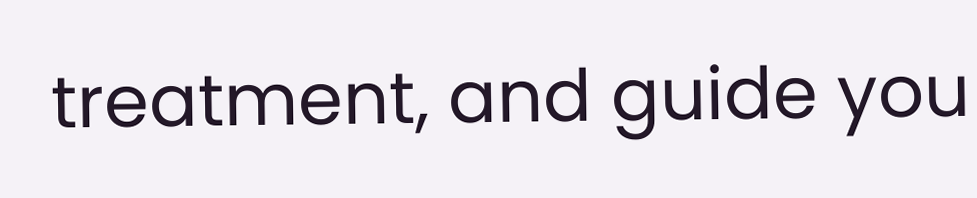treatment, and guide you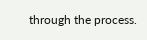through the process.